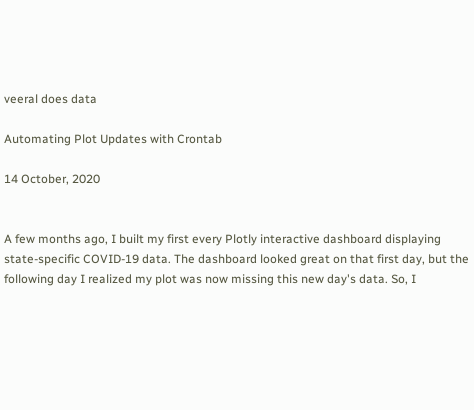veeral does data

Automating Plot Updates with Crontab

14 October, 2020


A few months ago, I built my first every Plotly interactive dashboard displaying state-specific COVID-19 data. The dashboard looked great on that first day, but the following day I realized my plot was now missing this new day's data. So, I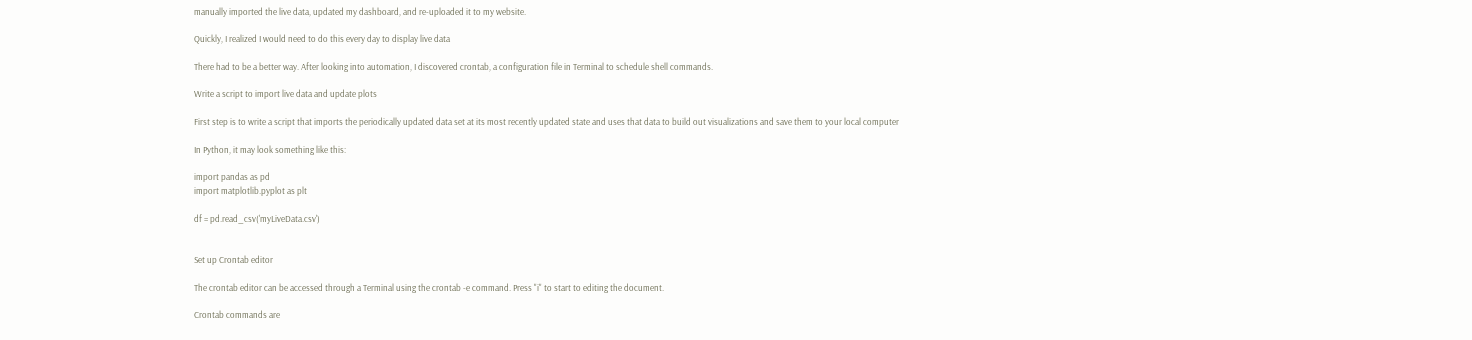manually imported the live data, updated my dashboard, and re-uploaded it to my website.

Quickly, I realized I would need to do this every day to display live data

There had to be a better way. After looking into automation, I discovered crontab, a configuration file in Terminal to schedule shell commands.

Write a script to import live data and update plots

First step is to write a script that imports the periodically updated data set at its most recently updated state and uses that data to build out visualizations and save them to your local computer

In Python, it may look something like this:

import pandas as pd
import matplotlib.pyplot as plt

df = pd.read_csv('myLiveData.csv')


Set up Crontab editor

The crontab editor can be accessed through a Terminal using the crontab -e command. Press "i" to start to editing the document.

Crontab commands are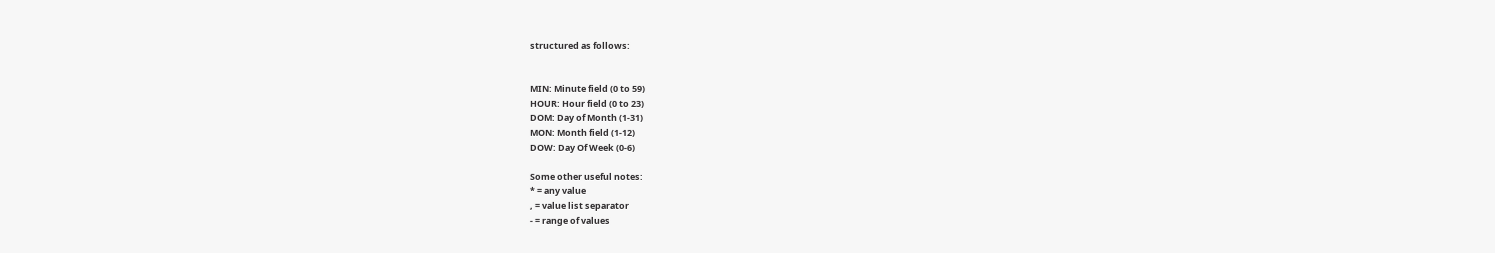structured as follows:


MIN: Minute field (0 to 59)
HOUR: Hour field (0 to 23)
DOM: Day of Month (1-31)
MON: Month field (1-12)
DOW: Day Of Week (0-6)

Some other useful notes:
* = any value
, = value list separator
- = range of values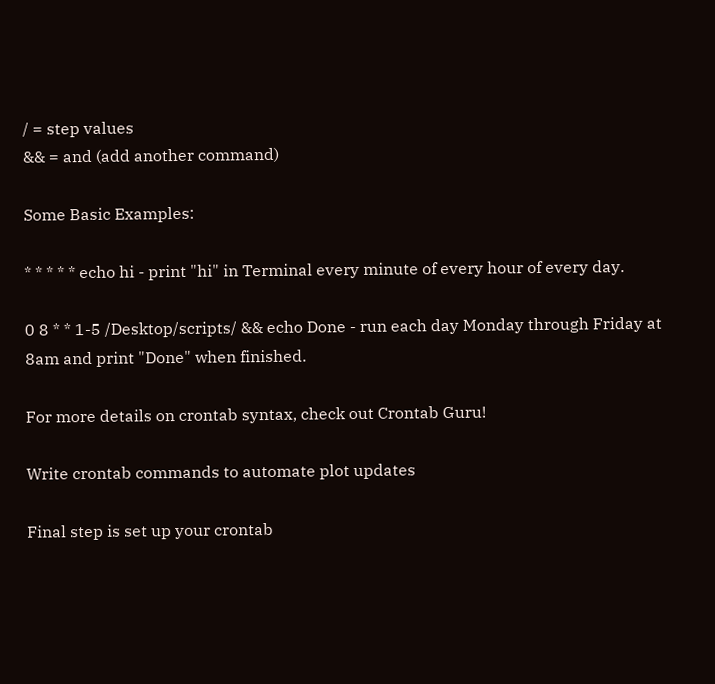/ = step values
&& = and (add another command)

Some Basic Examples:

* * * * * echo hi - print "hi" in Terminal every minute of every hour of every day.

0 8 * * 1-5 /Desktop/scripts/ && echo Done - run each day Monday through Friday at 8am and print "Done" when finished.

For more details on crontab syntax, check out Crontab Guru!

Write crontab commands to automate plot updates

Final step is set up your crontab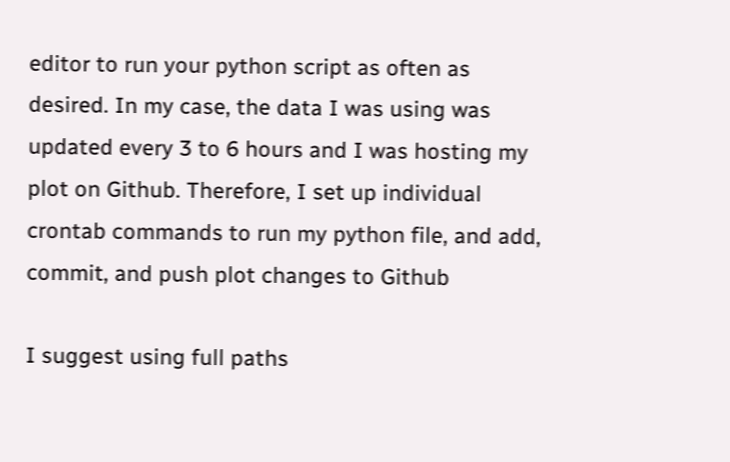editor to run your python script as often as desired. In my case, the data I was using was updated every 3 to 6 hours and I was hosting my plot on Github. Therefore, I set up individual crontab commands to run my python file, and add, commit, and push plot changes to Github

I suggest using full paths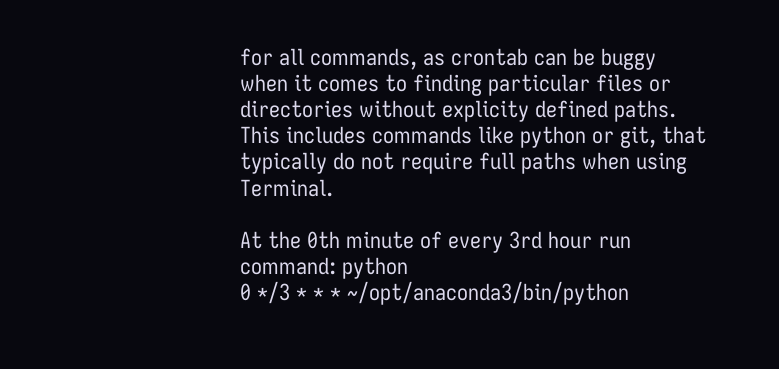for all commands, as crontab can be buggy when it comes to finding particular files or directories without explicity defined paths. This includes commands like python or git, that typically do not require full paths when using Terminal.

At the 0th minute of every 3rd hour run command: python
0 */3 * * * ~/opt/anaconda3/bin/python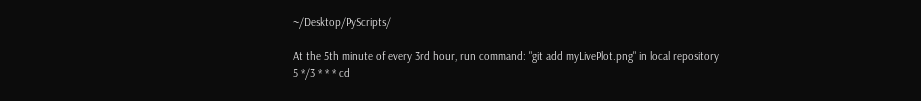~/Desktop/PyScripts/

At the 5th minute of every 3rd hour, run command: "git add myLivePlot.png" in local repository
5 */3 * * * cd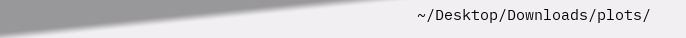~/Desktop/Downloads/plots/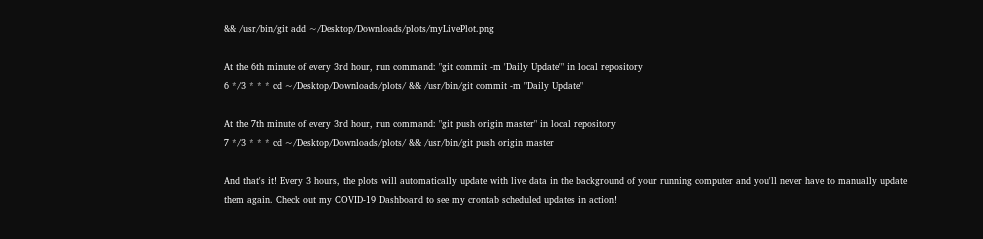&& /usr/bin/git add ~/Desktop/Downloads/plots/myLivePlot.png

At the 6th minute of every 3rd hour, run command: "git commit -m 'Daily Update'" in local repository
6 */3 * * * cd ~/Desktop/Downloads/plots/ && /usr/bin/git commit -m "Daily Update"

At the 7th minute of every 3rd hour, run command: "git push origin master" in local repository
7 */3 * * * cd ~/Desktop/Downloads/plots/ && /usr/bin/git push origin master

And that's it! Every 3 hours, the plots will automatically update with live data in the background of your running computer and you'll never have to manually update them again. Check out my COVID-19 Dashboard to see my crontab scheduled updates in action!